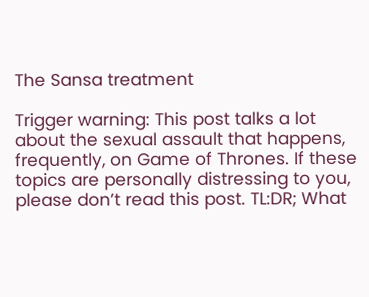The Sansa treatment

Trigger warning: This post talks a lot about the sexual assault that happens, frequently, on Game of Thrones. If these topics are personally distressing to you, please don’t read this post. TL:DR; What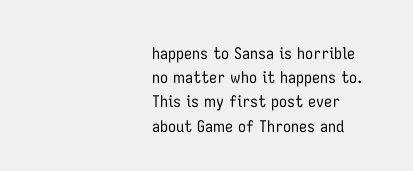happens to Sansa is horrible no matter who it happens to. This is my first post ever about Game of Thrones and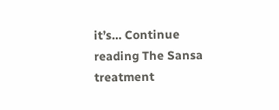it’s… Continue reading The Sansa treatment